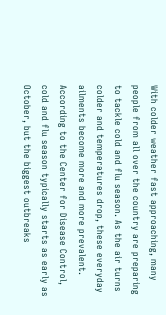With colder weather fast approaching, many people from all over the country are preparing to tackle cold and flu season. As the air turns colder and temperatures drop, these everyday ailments become more and more prevalent. According to the Center for Disease Control, cold and flu season typically starts as early as October, but the biggest outbreaks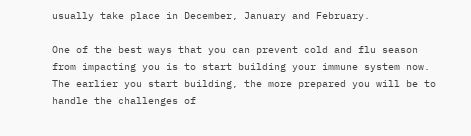usually take place in December, January and February.

One of the best ways that you can prevent cold and flu season from impacting you is to start building your immune system now. The earlier you start building, the more prepared you will be to handle the challenges of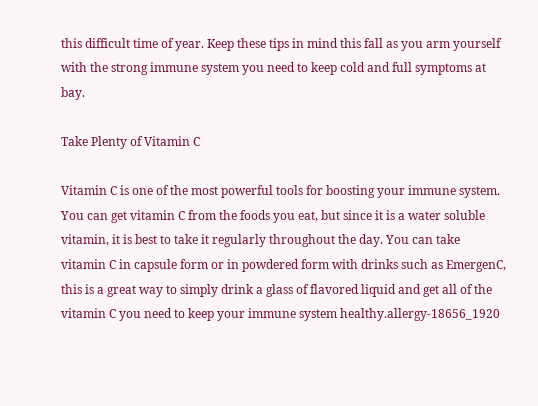this difficult time of year. Keep these tips in mind this fall as you arm yourself with the strong immune system you need to keep cold and full symptoms at bay.

Take Plenty of Vitamin C

Vitamin C is one of the most powerful tools for boosting your immune system. You can get vitamin C from the foods you eat, but since it is a water soluble vitamin, it is best to take it regularly throughout the day. You can take vitamin C in capsule form or in powdered form with drinks such as EmergenC, this is a great way to simply drink a glass of flavored liquid and get all of the vitamin C you need to keep your immune system healthy.allergy-18656_1920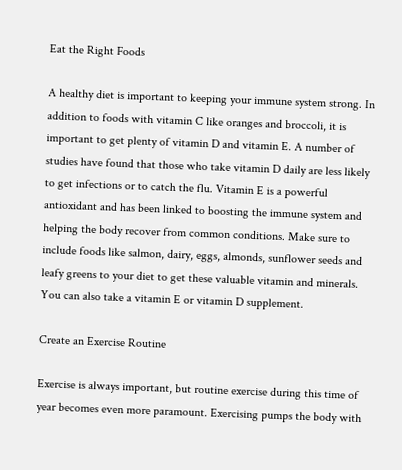Eat the Right Foods

A healthy diet is important to keeping your immune system strong. In addition to foods with vitamin C like oranges and broccoli, it is important to get plenty of vitamin D and vitamin E. A number of studies have found that those who take vitamin D daily are less likely to get infections or to catch the flu. Vitamin E is a powerful antioxidant and has been linked to boosting the immune system and helping the body recover from common conditions. Make sure to include foods like salmon, dairy, eggs, almonds, sunflower seeds and leafy greens to your diet to get these valuable vitamin and minerals. You can also take a vitamin E or vitamin D supplement.

Create an Exercise Routine

Exercise is always important, but routine exercise during this time of year becomes even more paramount. Exercising pumps the body with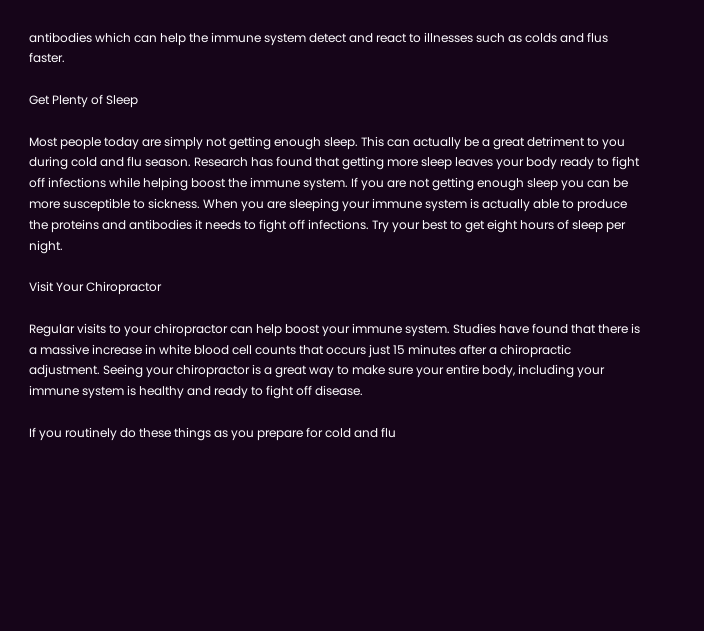antibodies which can help the immune system detect and react to illnesses such as colds and flus faster.

Get Plenty of Sleep

Most people today are simply not getting enough sleep. This can actually be a great detriment to you during cold and flu season. Research has found that getting more sleep leaves your body ready to fight off infections while helping boost the immune system. If you are not getting enough sleep you can be more susceptible to sickness. When you are sleeping your immune system is actually able to produce the proteins and antibodies it needs to fight off infections. Try your best to get eight hours of sleep per night.

Visit Your Chiropractor

Regular visits to your chiropractor can help boost your immune system. Studies have found that there is a massive increase in white blood cell counts that occurs just 15 minutes after a chiropractic adjustment. Seeing your chiropractor is a great way to make sure your entire body, including your immune system is healthy and ready to fight off disease.

If you routinely do these things as you prepare for cold and flu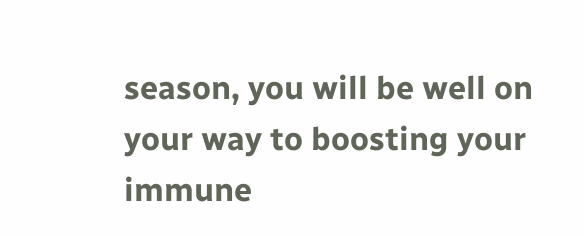season, you will be well on your way to boosting your immune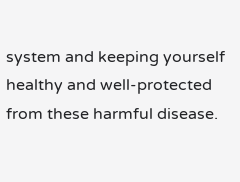system and keeping yourself healthy and well-protected from these harmful disease.